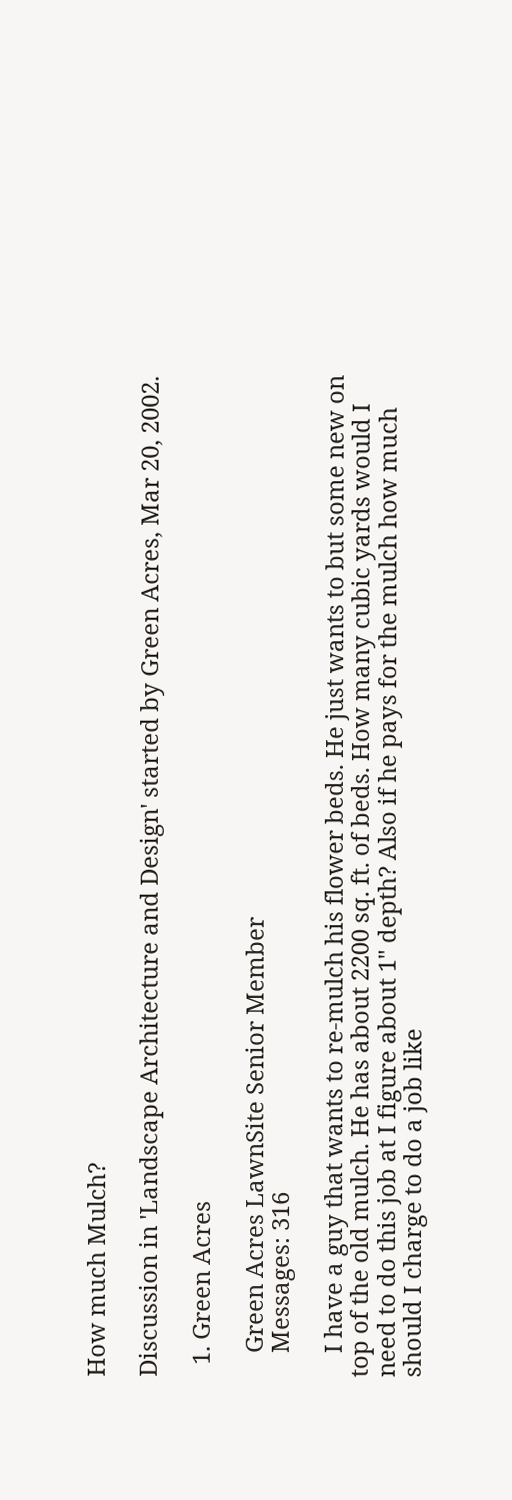How much Mulch?

Discussion in 'Landscape Architecture and Design' started by Green Acres, Mar 20, 2002.

  1. Green Acres

    Green Acres LawnSite Senior Member
    Messages: 316

    I have a guy that wants to re-mulch his flower beds. He just wants to but some new on top of the old mulch. He has about 2200 sq. ft. of beds. How many cubic yards would I need to do this job at I figure about 1" depth? Also if he pays for the mulch how much should I charge to do a job like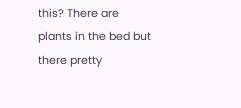this? There are plants in the bed but there pretty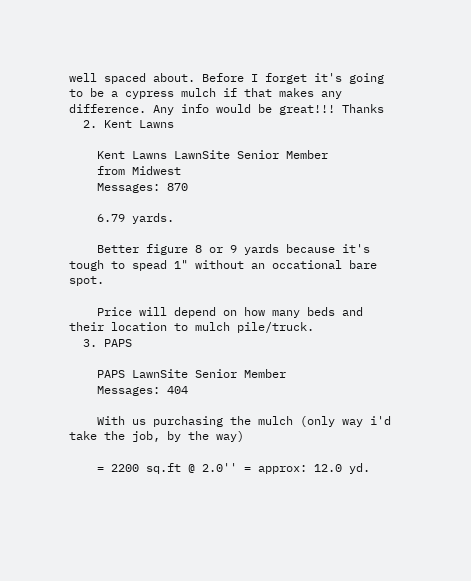well spaced about. Before I forget it's going to be a cypress mulch if that makes any difference. Any info would be great!!! Thanks
  2. Kent Lawns

    Kent Lawns LawnSite Senior Member
    from Midwest
    Messages: 870

    6.79 yards.

    Better figure 8 or 9 yards because it's tough to spead 1" without an occational bare spot.

    Price will depend on how many beds and their location to mulch pile/truck.
  3. PAPS

    PAPS LawnSite Senior Member
    Messages: 404

    With us purchasing the mulch (only way i'd take the job, by the way)

    = 2200 sq.ft @ 2.0'' = approx: 12.0 yd.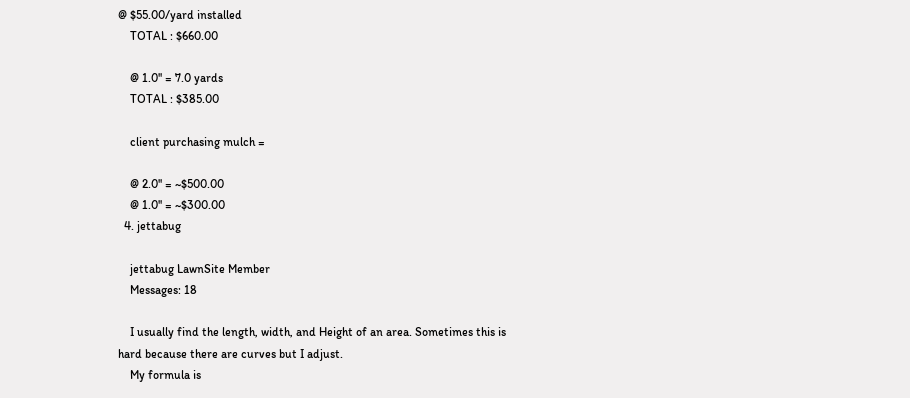@ $55.00/yard installed
    TOTAL : $660.00

    @ 1.0'' = 7.0 yards
    TOTAL : $385.00

    client purchasing mulch =

    @ 2.0'' = ~$500.00
    @ 1.0'' = ~$300.00
  4. jettabug

    jettabug LawnSite Member
    Messages: 18

    I usually find the length, width, and Height of an area. Sometimes this is hard because there are curves but I adjust.
    My formula is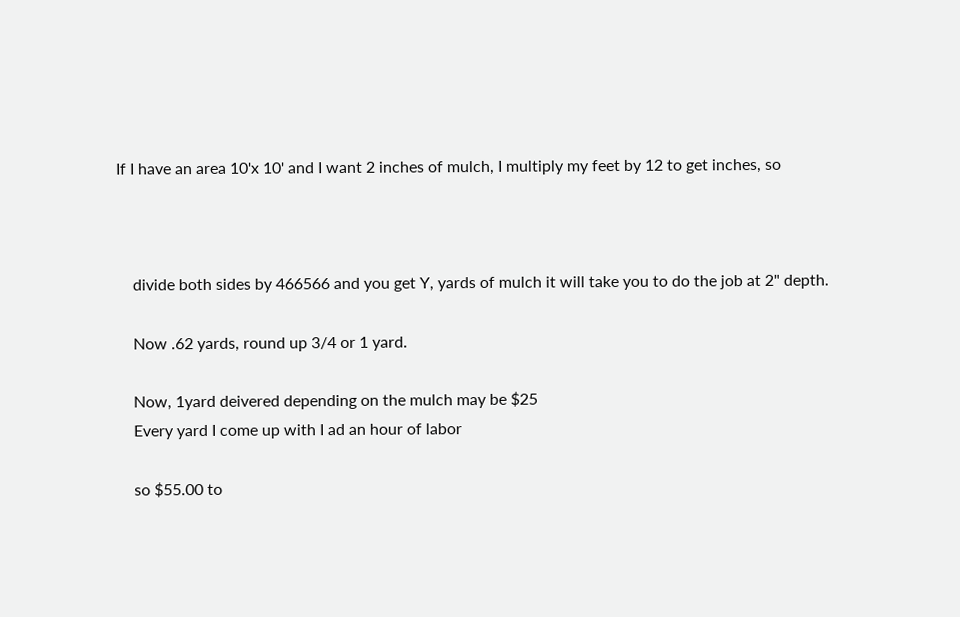If I have an area 10'x 10' and I want 2 inches of mulch, I multiply my feet by 12 to get inches, so



    divide both sides by 466566 and you get Y, yards of mulch it will take you to do the job at 2" depth.

    Now .62 yards, round up 3/4 or 1 yard.

    Now, 1yard deivered depending on the mulch may be $25
    Every yard I come up with I ad an hour of labor

    so $55.00 to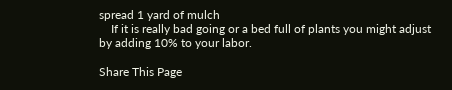spread 1 yard of mulch
    If it is really bad going or a bed full of plants you might adjust by adding 10% to your labor.

Share This Page